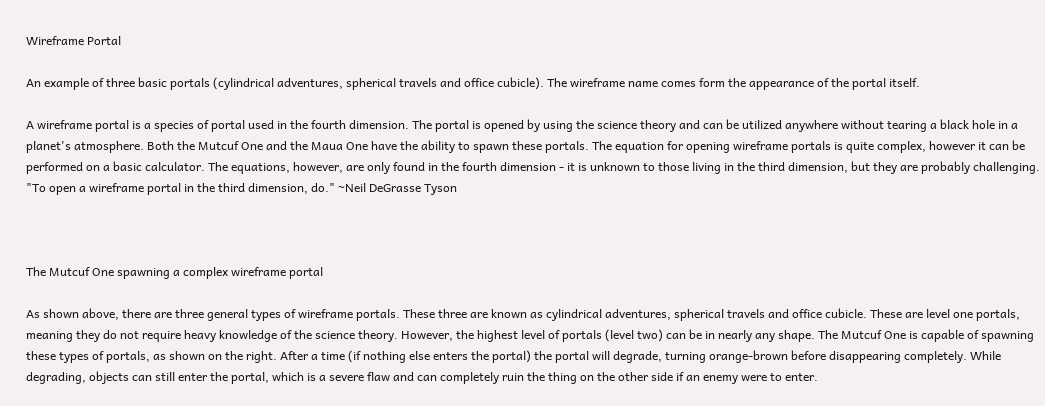Wireframe Portal

An example of three basic portals (cylindrical adventures, spherical travels and office cubicle). The wireframe name comes form the appearance of the portal itself.

A wireframe portal is a species of portal used in the fourth dimension. The portal is opened by using the science theory and can be utilized anywhere without tearing a black hole in a planet's atmosphere. Both the Mutcuf One and the Maua One have the ability to spawn these portals. The equation for opening wireframe portals is quite complex, however it can be performed on a basic calculator. The equations, however, are only found in the fourth dimension - it is unknown to those living in the third dimension, but they are probably challenging.
"To open a wireframe portal in the third dimension, do." ~Neil DeGrasse Tyson



The Mutcuf One spawning a complex wireframe portal

As shown above, there are three general types of wireframe portals. These three are known as cylindrical adventures, spherical travels and office cubicle. These are level one portals, meaning they do not require heavy knowledge of the science theory. However, the highest level of portals (level two) can be in nearly any shape. The Mutcuf One is capable of spawning these types of portals, as shown on the right. After a time (if nothing else enters the portal) the portal will degrade, turning orange-brown before disappearing completely. While degrading, objects can still enter the portal, which is a severe flaw and can completely ruin the thing on the other side if an enemy were to enter.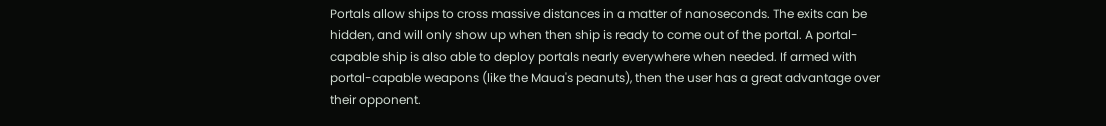Portals allow ships to cross massive distances in a matter of nanoseconds. The exits can be hidden, and will only show up when then ship is ready to come out of the portal. A portal-capable ship is also able to deploy portals nearly everywhere when needed. If armed with portal-capable weapons (like the Maua's peanuts), then the user has a great advantage over their opponent.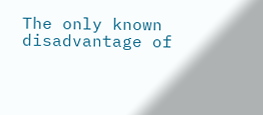The only known disadvantage of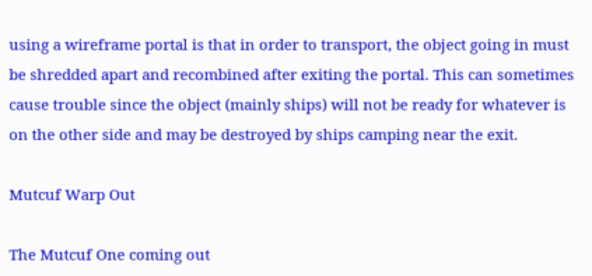using a wireframe portal is that in order to transport, the object going in must be shredded apart and recombined after exiting the portal. This can sometimes cause trouble since the object (mainly ships) will not be ready for whatever is on the other side and may be destroyed by ships camping near the exit.

Mutcuf Warp Out

The Mutcuf One coming out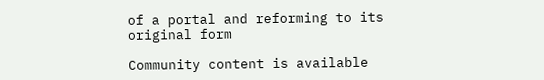of a portal and reforming to its original form

Community content is available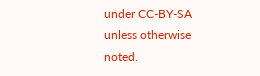under CC-BY-SA unless otherwise noted.